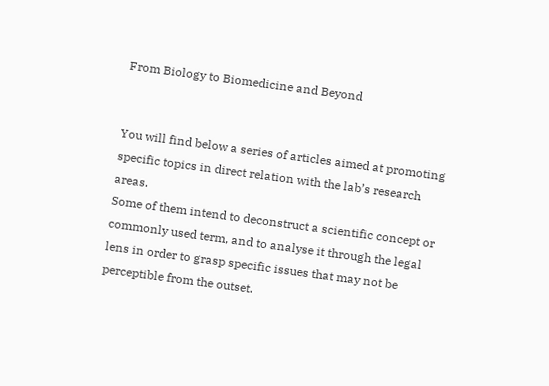From Biology to Biomedicine and Beyond


You will find below a series of articles aimed at promoting specific topics in direct relation with the lab’s research areas.
Some of them intend to deconstruct a scientific concept or commonly used term, and to analyse it through the legal lens in order to grasp specific issues that may not be perceptible from the outset.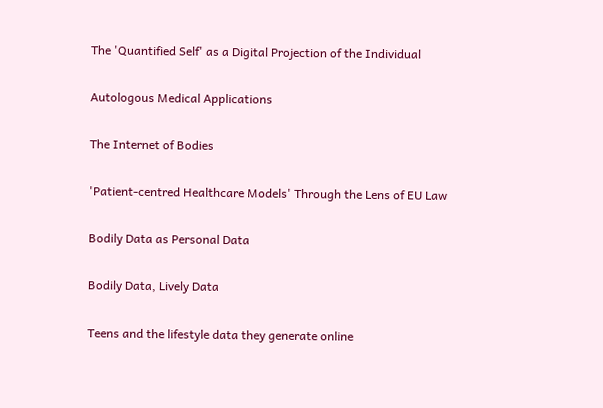The 'Quantified Self' as a Digital Projection of the Individual

Autologous Medical Applications

The Internet of Bodies

'Patient-centred Healthcare Models' Through the Lens of EU Law

Bodily Data as Personal Data

Bodily Data, Lively Data

Teens and the lifestyle data they generate online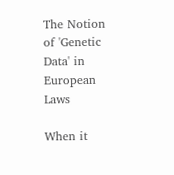The Notion of 'Genetic Data' in European Laws

When it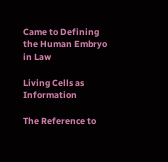Came to Defining the Human Embryo in Law

Living Cells as Information

The Reference to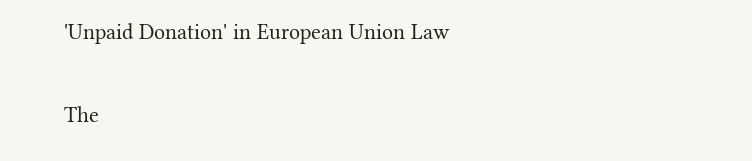'Unpaid Donation' in European Union Law

The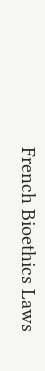French Bioethics Laws